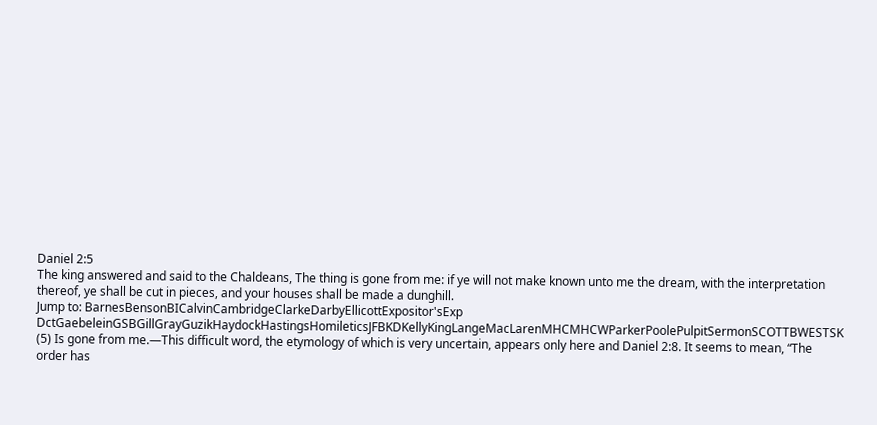Daniel 2:5
The king answered and said to the Chaldeans, The thing is gone from me: if ye will not make known unto me the dream, with the interpretation thereof, ye shall be cut in pieces, and your houses shall be made a dunghill.
Jump to: BarnesBensonBICalvinCambridgeClarkeDarbyEllicottExpositor'sExp DctGaebeleinGSBGillGrayGuzikHaydockHastingsHomileticsJFBKDKellyKingLangeMacLarenMHCMHCWParkerPoolePulpitSermonSCOTTBWESTSK
(5) Is gone from me.—This difficult word, the etymology of which is very uncertain, appears only here and Daniel 2:8. It seems to mean, “The order has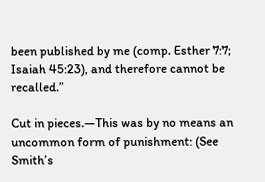been published by me (comp. Esther 7:7; Isaiah 45:23), and therefore cannot be recalled.”

Cut in pieces.—This was by no means an uncommon form of punishment: (See Smith’s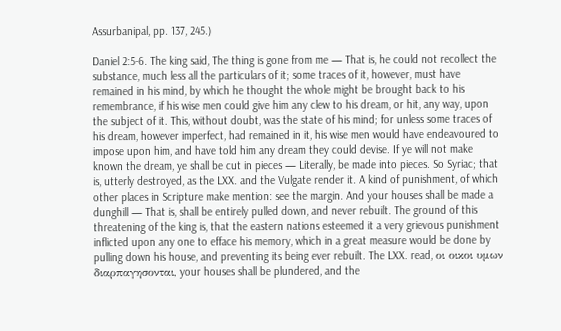Assurbanipal, pp. 137, 245.)

Daniel 2:5-6. The king said, The thing is gone from me — That is, he could not recollect the substance, much less all the particulars of it; some traces of it, however, must have remained in his mind, by which he thought the whole might be brought back to his remembrance, if his wise men could give him any clew to his dream, or hit, any way, upon the subject of it. This, without doubt, was the state of his mind; for unless some traces of his dream, however imperfect, had remained in it, his wise men would have endeavoured to impose upon him, and have told him any dream they could devise. If ye will not make known the dream, ye shall be cut in pieces — Literally, be made into pieces. So Syriac; that is, utterly destroyed, as the LXX. and the Vulgate render it. A kind of punishment, of which other places in Scripture make mention: see the margin. And your houses shall be made a dunghill — That is, shall be entirely pulled down, and never rebuilt. The ground of this threatening of the king is, that the eastern nations esteemed it a very grievous punishment inflicted upon any one to efface his memory, which in a great measure would be done by pulling down his house, and preventing its being ever rebuilt. The LXX. read, οι οικοι υμων διαρπαγησονται, your houses shall be plundered, and the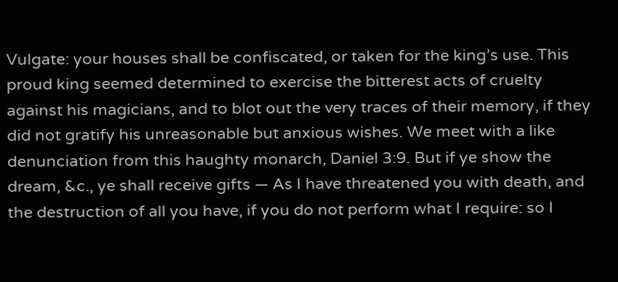Vulgate: your houses shall be confiscated, or taken for the king’s use. This proud king seemed determined to exercise the bitterest acts of cruelty against his magicians, and to blot out the very traces of their memory, if they did not gratify his unreasonable but anxious wishes. We meet with a like denunciation from this haughty monarch, Daniel 3:9. But if ye show the dream, &c., ye shall receive gifts — As I have threatened you with death, and the destruction of all you have, if you do not perform what I require: so I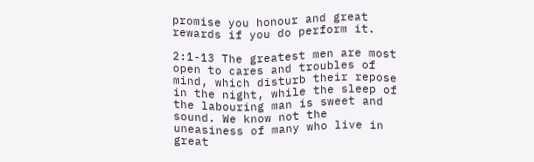promise you honour and great rewards if you do perform it.

2:1-13 The greatest men are most open to cares and troubles of mind, which disturb their repose in the night, while the sleep of the labouring man is sweet and sound. We know not the uneasiness of many who live in great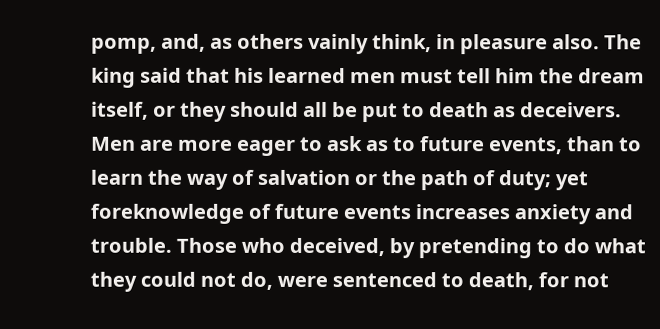pomp, and, as others vainly think, in pleasure also. The king said that his learned men must tell him the dream itself, or they should all be put to death as deceivers. Men are more eager to ask as to future events, than to learn the way of salvation or the path of duty; yet foreknowledge of future events increases anxiety and trouble. Those who deceived, by pretending to do what they could not do, were sentenced to death, for not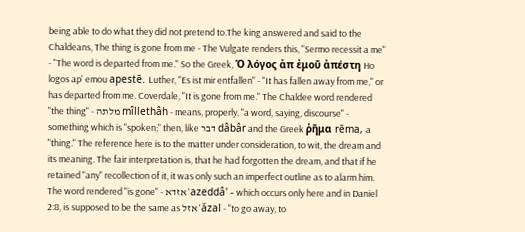being able to do what they did not pretend to.The king answered and said to the Chaldeans, The thing is gone from me - The Vulgate renders this, "Sermo recessit a me" - "The word is departed from me." So the Greek, Ὁ λόγος ἀπ ἐμοῦ ἀπέστη Ho logos ap' emou apestē. Luther, "Es ist mir entfallen" - "It has fallen away from me," or has departed from me. Coverdale, "It is gone from me." The Chaldee word rendered "the thing" - מלתה mı̂llethâh - means, properly, "a word, saying, discourse" - something which is "spoken;" then, like דבר dâbâr and the Greek ῥῆμα rēma, a "thing." The reference here is to the matter under consideration, to wit, the dream and its meaning. The fair interpretation is, that he had forgotten the dream, and that if he retained "any" recollection of it, it was only such an imperfect outline as to alarm him. The word rendered "is gone" - אזדא 'azeddâ' - which occurs only here and in Daniel 2:8, is supposed to be the same as אזל 'ăzal - "to go away, to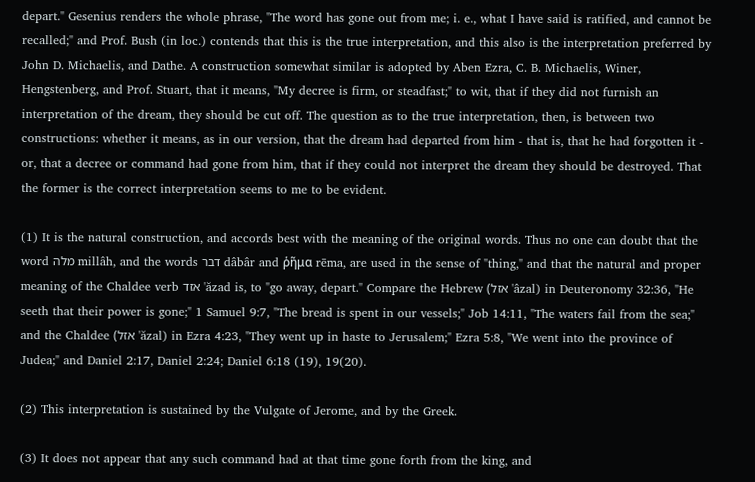depart." Gesenius renders the whole phrase, "The word has gone out from me; i. e., what I have said is ratified, and cannot be recalled;" and Prof. Bush (in loc.) contends that this is the true interpretation, and this also is the interpretation preferred by John D. Michaelis, and Dathe. A construction somewhat similar is adopted by Aben Ezra, C. B. Michaelis, Winer, Hengstenberg, and Prof. Stuart, that it means, "My decree is firm, or steadfast;" to wit, that if they did not furnish an interpretation of the dream, they should be cut off. The question as to the true interpretation, then, is between two constructions: whether it means, as in our version, that the dream had departed from him - that is, that he had forgotten it - or, that a decree or command had gone from him, that if they could not interpret the dream they should be destroyed. That the former is the correct interpretation seems to me to be evident.

(1) It is the natural construction, and accords best with the meaning of the original words. Thus no one can doubt that the word מלה millâh, and the words דבר dâbâr and ῥῆμα rēma, are used in the sense of "thing," and that the natural and proper meaning of the Chaldee verb אזד 'ăzad is, to "go away, depart." Compare the Hebrew (אזל 'âzal) in Deuteronomy 32:36, "He seeth that their power is gone;" 1 Samuel 9:7, "The bread is spent in our vessels;" Job 14:11, "The waters fail from the sea;" and the Chaldee (אזל 'ăzal) in Ezra 4:23, "They went up in haste to Jerusalem;" Ezra 5:8, "We went into the province of Judea;" and Daniel 2:17, Daniel 2:24; Daniel 6:18 (19), 19(20).

(2) This interpretation is sustained by the Vulgate of Jerome, and by the Greek.

(3) It does not appear that any such command had at that time gone forth from the king, and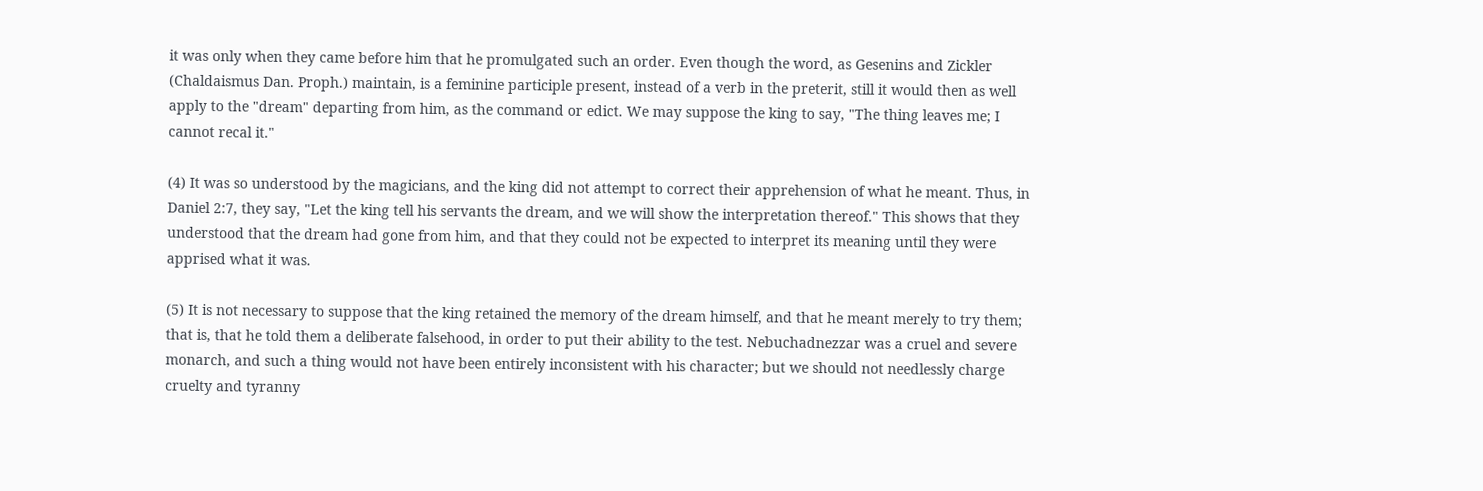it was only when they came before him that he promulgated such an order. Even though the word, as Gesenins and Zickler (Chaldaismus Dan. Proph.) maintain, is a feminine participle present, instead of a verb in the preterit, still it would then as well apply to the "dream" departing from him, as the command or edict. We may suppose the king to say, "The thing leaves me; I cannot recal it."

(4) It was so understood by the magicians, and the king did not attempt to correct their apprehension of what he meant. Thus, in Daniel 2:7, they say, "Let the king tell his servants the dream, and we will show the interpretation thereof." This shows that they understood that the dream had gone from him, and that they could not be expected to interpret its meaning until they were apprised what it was.

(5) It is not necessary to suppose that the king retained the memory of the dream himself, and that he meant merely to try them; that is, that he told them a deliberate falsehood, in order to put their ability to the test. Nebuchadnezzar was a cruel and severe monarch, and such a thing would not have been entirely inconsistent with his character; but we should not needlessly charge cruelty and tyranny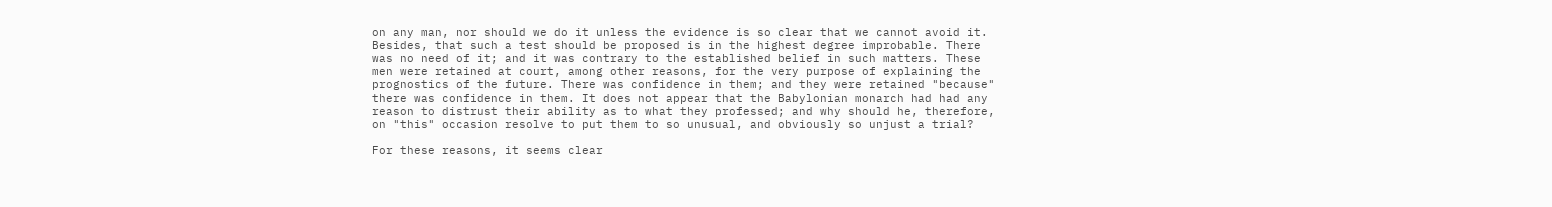on any man, nor should we do it unless the evidence is so clear that we cannot avoid it. Besides, that such a test should be proposed is in the highest degree improbable. There was no need of it; and it was contrary to the established belief in such matters. These men were retained at court, among other reasons, for the very purpose of explaining the prognostics of the future. There was confidence in them; and they were retained "because" there was confidence in them. It does not appear that the Babylonian monarch had had any reason to distrust their ability as to what they professed; and why should he, therefore, on "this" occasion resolve to put them to so unusual, and obviously so unjust a trial?

For these reasons, it seems clear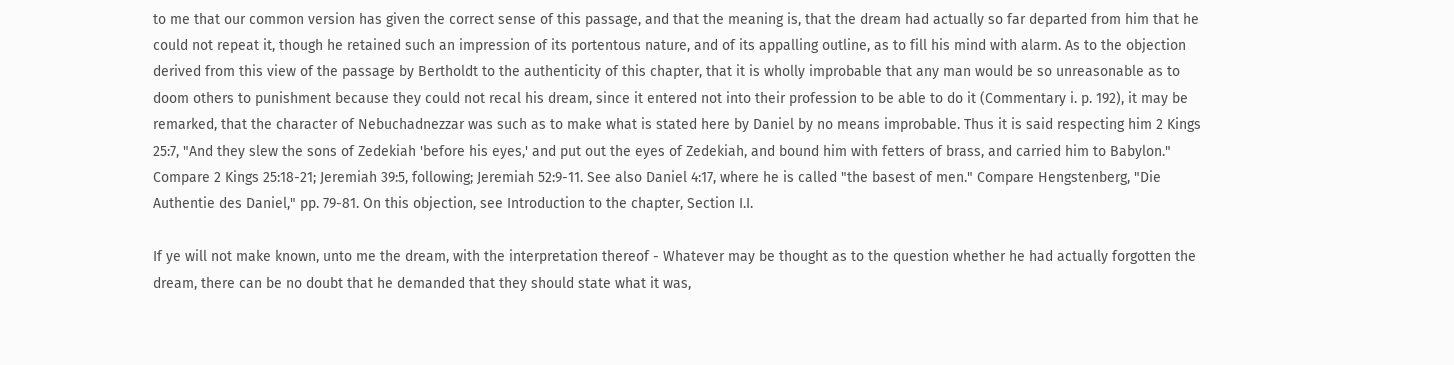to me that our common version has given the correct sense of this passage, and that the meaning is, that the dream had actually so far departed from him that he could not repeat it, though he retained such an impression of its portentous nature, and of its appalling outline, as to fill his mind with alarm. As to the objection derived from this view of the passage by Bertholdt to the authenticity of this chapter, that it is wholly improbable that any man would be so unreasonable as to doom others to punishment because they could not recal his dream, since it entered not into their profession to be able to do it (Commentary i. p. 192), it may be remarked, that the character of Nebuchadnezzar was such as to make what is stated here by Daniel by no means improbable. Thus it is said respecting him 2 Kings 25:7, "And they slew the sons of Zedekiah 'before his eyes,' and put out the eyes of Zedekiah, and bound him with fetters of brass, and carried him to Babylon." Compare 2 Kings 25:18-21; Jeremiah 39:5, following; Jeremiah 52:9-11. See also Daniel 4:17, where he is called "the basest of men." Compare Hengstenberg, "Die Authentie des Daniel," pp. 79-81. On this objection, see Introduction to the chapter, Section I.I.

If ye will not make known, unto me the dream, with the interpretation thereof - Whatever may be thought as to the question whether he had actually forgotten the dream, there can be no doubt that he demanded that they should state what it was,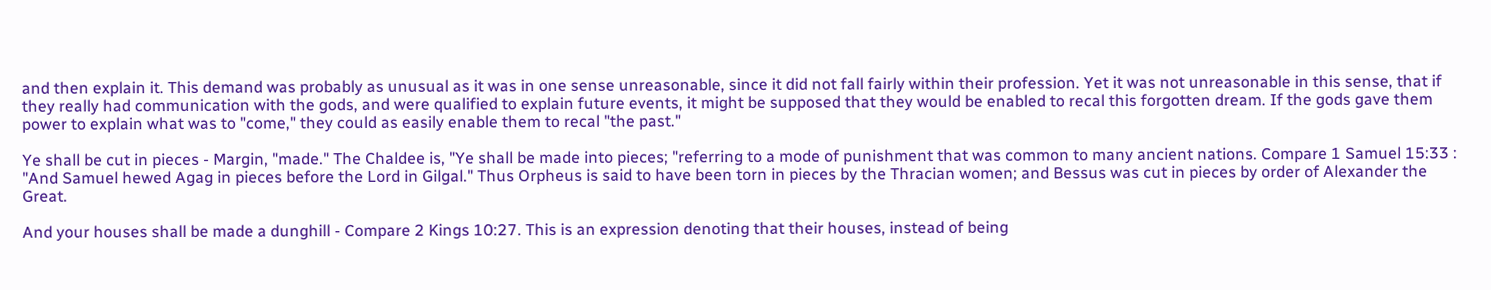and then explain it. This demand was probably as unusual as it was in one sense unreasonable, since it did not fall fairly within their profession. Yet it was not unreasonable in this sense, that if they really had communication with the gods, and were qualified to explain future events, it might be supposed that they would be enabled to recal this forgotten dream. If the gods gave them power to explain what was to "come," they could as easily enable them to recal "the past."

Ye shall be cut in pieces - Margin, "made." The Chaldee is, "Ye shall be made into pieces; "referring to a mode of punishment that was common to many ancient nations. Compare 1 Samuel 15:33 : "And Samuel hewed Agag in pieces before the Lord in Gilgal." Thus Orpheus is said to have been torn in pieces by the Thracian women; and Bessus was cut in pieces by order of Alexander the Great.

And your houses shall be made a dunghill - Compare 2 Kings 10:27. This is an expression denoting that their houses, instead of being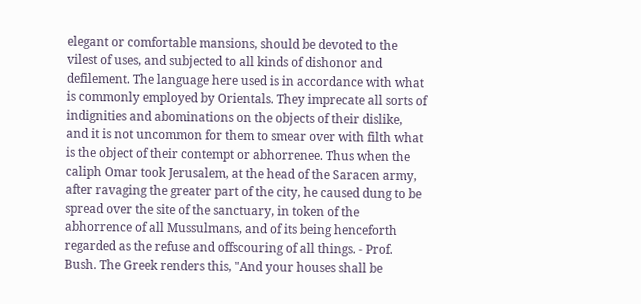elegant or comfortable mansions, should be devoted to the vilest of uses, and subjected to all kinds of dishonor and defilement. The language here used is in accordance with what is commonly employed by Orientals. They imprecate all sorts of indignities and abominations on the objects of their dislike, and it is not uncommon for them to smear over with filth what is the object of their contempt or abhorrenee. Thus when the caliph Omar took Jerusalem, at the head of the Saracen army, after ravaging the greater part of the city, he caused dung to be spread over the site of the sanctuary, in token of the abhorrence of all Mussulmans, and of its being henceforth regarded as the refuse and offscouring of all things. - Prof. Bush. The Greek renders this, "And your houses shall be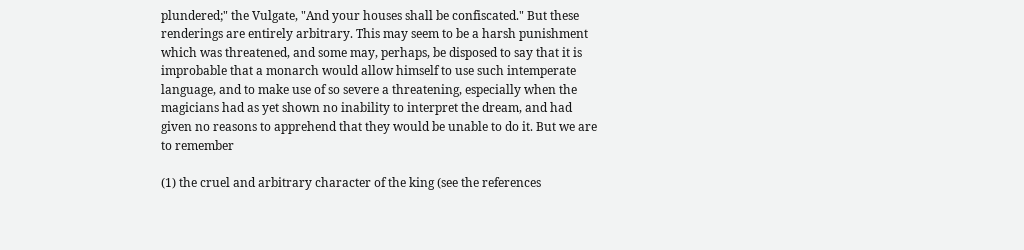plundered;" the Vulgate, "And your houses shall be confiscated." But these renderings are entirely arbitrary. This may seem to be a harsh punishment which was threatened, and some may, perhaps, be disposed to say that it is improbable that a monarch would allow himself to use such intemperate language, and to make use of so severe a threatening, especially when the magicians had as yet shown no inability to interpret the dream, and had given no reasons to apprehend that they would be unable to do it. But we are to remember

(1) the cruel and arbitrary character of the king (see the references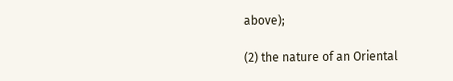above);

(2) the nature of an Oriental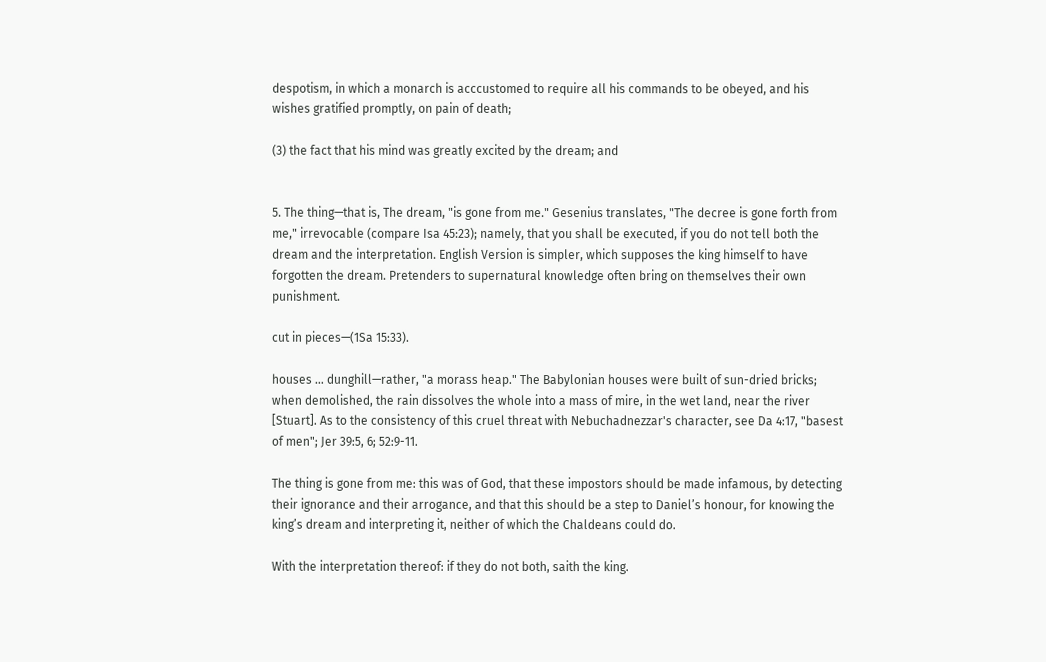despotism, in which a monarch is acccustomed to require all his commands to be obeyed, and his wishes gratified promptly, on pain of death;

(3) the fact that his mind was greatly excited by the dream; and


5. The thing—that is, The dream, "is gone from me." Gesenius translates, "The decree is gone forth from me," irrevocable (compare Isa 45:23); namely, that you shall be executed, if you do not tell both the dream and the interpretation. English Version is simpler, which supposes the king himself to have forgotten the dream. Pretenders to supernatural knowledge often bring on themselves their own punishment.

cut in pieces—(1Sa 15:33).

houses … dunghill—rather, "a morass heap." The Babylonian houses were built of sun-dried bricks; when demolished, the rain dissolves the whole into a mass of mire, in the wet land, near the river [Stuart]. As to the consistency of this cruel threat with Nebuchadnezzar's character, see Da 4:17, "basest of men"; Jer 39:5, 6; 52:9-11.

The thing is gone from me: this was of God, that these impostors should be made infamous, by detecting their ignorance and their arrogance, and that this should be a step to Daniel’s honour, for knowing the king’s dream and interpreting it, neither of which the Chaldeans could do.

With the interpretation thereof: if they do not both, saith the king.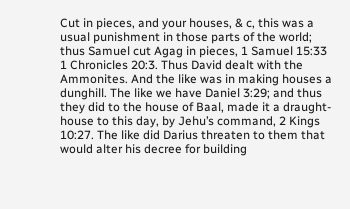Cut in pieces, and your houses, & c, this was a usual punishment in those parts of the world; thus Samuel cut Agag in pieces, 1 Samuel 15:33 1 Chronicles 20:3. Thus David dealt with the Ammonites. And the like was in making houses a dunghill. The like we have Daniel 3:29; and thus they did to the house of Baal, made it a draught-house to this day, by Jehu’s command, 2 Kings 10:27. The like did Darius threaten to them that would alter his decree for building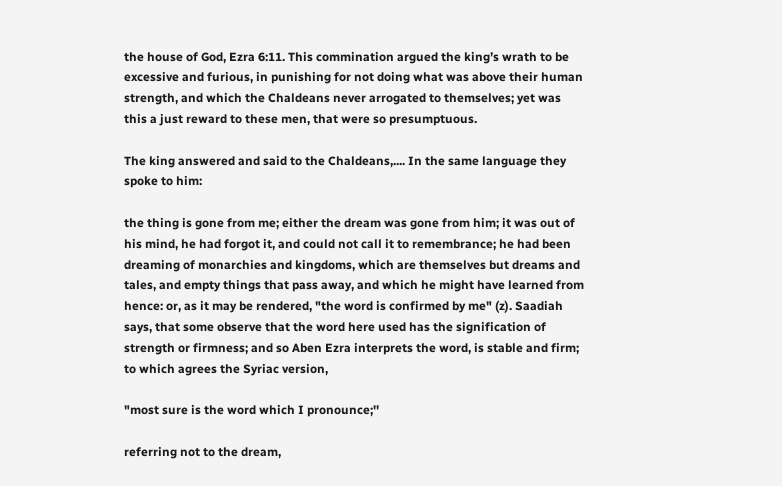the house of God, Ezra 6:11. This commination argued the king’s wrath to be excessive and furious, in punishing for not doing what was above their human strength, and which the Chaldeans never arrogated to themselves; yet was this a just reward to these men, that were so presumptuous.

The king answered and said to the Chaldeans,.... In the same language they spoke to him:

the thing is gone from me; either the dream was gone from him; it was out of his mind, he had forgot it, and could not call it to remembrance; he had been dreaming of monarchies and kingdoms, which are themselves but dreams and tales, and empty things that pass away, and which he might have learned from hence: or, as it may be rendered, "the word is confirmed by me" (z). Saadiah says, that some observe that the word here used has the signification of strength or firmness; and so Aben Ezra interprets the word, is stable and firm; to which agrees the Syriac version,

"most sure is the word which I pronounce;''

referring not to the dream,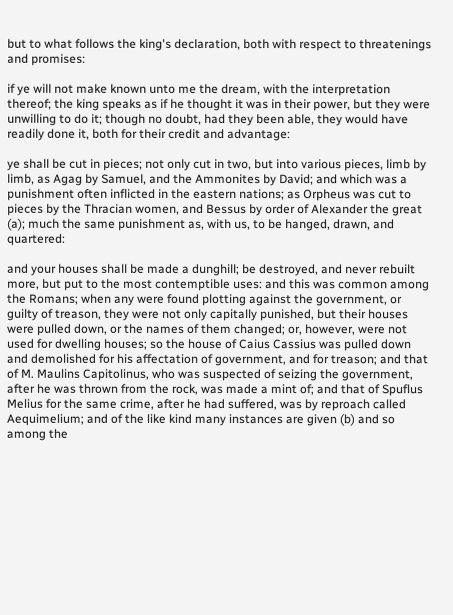but to what follows the king's declaration, both with respect to threatenings and promises:

if ye will not make known unto me the dream, with the interpretation thereof; the king speaks as if he thought it was in their power, but they were unwilling to do it; though no doubt, had they been able, they would have readily done it, both for their credit and advantage:

ye shall be cut in pieces; not only cut in two, but into various pieces, limb by limb, as Agag by Samuel, and the Ammonites by David; and which was a punishment often inflicted in the eastern nations; as Orpheus was cut to pieces by the Thracian women, and Bessus by order of Alexander the great (a); much the same punishment as, with us, to be hanged, drawn, and quartered:

and your houses shall be made a dunghill; be destroyed, and never rebuilt more, but put to the most contemptible uses: and this was common among the Romans; when any were found plotting against the government, or guilty of treason, they were not only capitally punished, but their houses were pulled down, or the names of them changed; or, however, were not used for dwelling houses; so the house of Caius Cassius was pulled down and demolished for his affectation of government, and for treason; and that of M. Maulins Capitolinus, who was suspected of seizing the government, after he was thrown from the rock, was made a mint of; and that of Spuflus Melius for the same crime, after he had suffered, was by reproach called Aequimelium; and of the like kind many instances are given (b) and so among the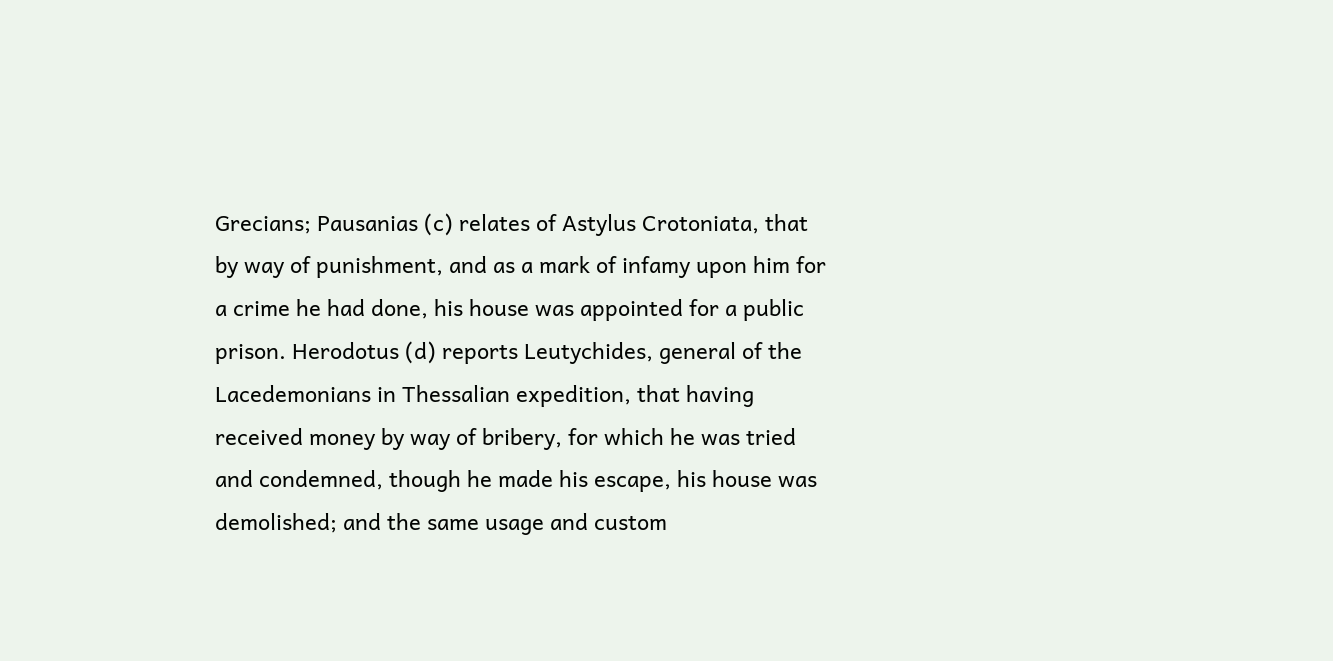Grecians; Pausanias (c) relates of Astylus Crotoniata, that by way of punishment, and as a mark of infamy upon him for a crime he had done, his house was appointed for a public prison. Herodotus (d) reports Leutychides, general of the Lacedemonians in Thessalian expedition, that having received money by way of bribery, for which he was tried and condemned, though he made his escape, his house was demolished; and the same usage and custom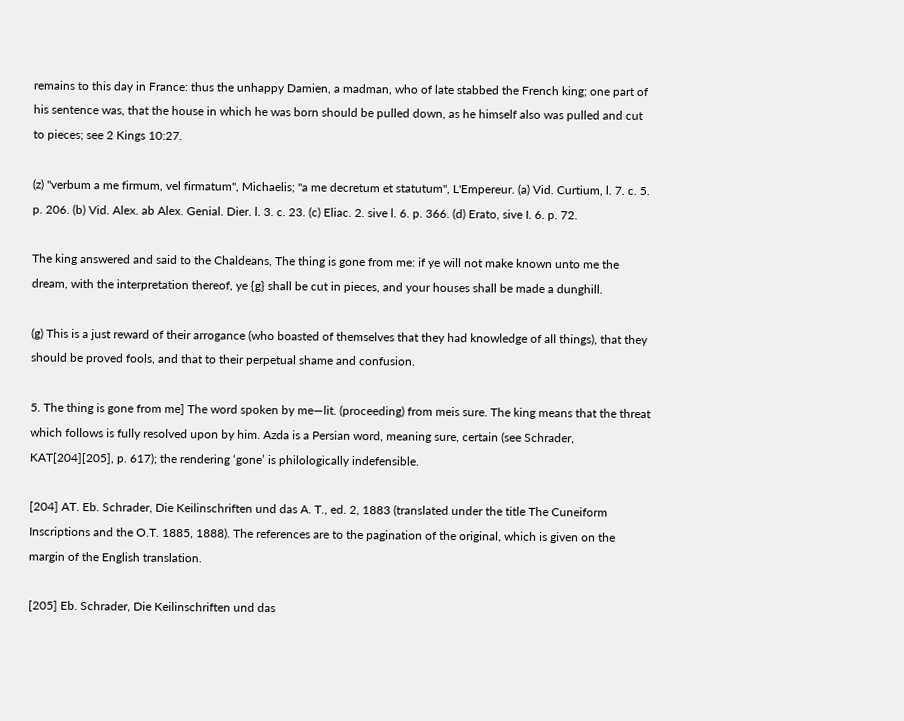remains to this day in France: thus the unhappy Damien, a madman, who of late stabbed the French king; one part of his sentence was, that the house in which he was born should be pulled down, as he himself also was pulled and cut to pieces; see 2 Kings 10:27.

(z) "verbum a me firmum, vel firmatum", Michaelis; "a me decretum et statutum", L'Empereur. (a) Vid. Curtium, l. 7. c. 5. p. 206. (b) Vid. Alex. ab Alex. Genial. Dier. l. 3. c. 23. (c) Eliac. 2. sive l. 6. p. 366. (d) Erato, sive I. 6. p. 72.

The king answered and said to the Chaldeans, The thing is gone from me: if ye will not make known unto me the dream, with the interpretation thereof, ye {g} shall be cut in pieces, and your houses shall be made a dunghill.

(g) This is a just reward of their arrogance (who boasted of themselves that they had knowledge of all things), that they should be proved fools, and that to their perpetual shame and confusion.

5. The thing is gone from me] The word spoken by me—lit. (proceeding) from meis sure. The king means that the threat which follows is fully resolved upon by him. Azda is a Persian word, meaning sure, certain (see Schrader, KAT[204][205], p. 617); the rendering ‘gone’ is philologically indefensible.

[204] AT. Eb. Schrader, Die Keilinschriften und das A. T., ed. 2, 1883 (translated under the title The Cuneiform Inscriptions and the O.T. 1885, 1888). The references are to the pagination of the original, which is given on the margin of the English translation.

[205] Eb. Schrader, Die Keilinschriften und das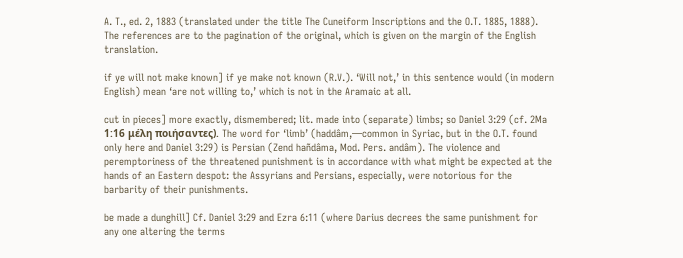A. T., ed. 2, 1883 (translated under the title The Cuneiform Inscriptions and the O.T. 1885, 1888). The references are to the pagination of the original, which is given on the margin of the English translation.

if ye will not make known] if ye make not known (R.V.). ‘Will not,’ in this sentence would (in modern English) mean ‘are not willing to,’ which is not in the Aramaic at all.

cut in pieces] more exactly, dismembered; lit. made into (separate) limbs; so Daniel 3:29 (cf. 2Ma 1:16 μέλη ποιήσαντες). The word for ‘limb’ (haddâm,—common in Syriac, but in the O.T. found only here and Daniel 3:29) is Persian (Zend hañdâma, Mod. Pers. andâm). The violence and peremptoriness of the threatened punishment is in accordance with what might be expected at the hands of an Eastern despot: the Assyrians and Persians, especially, were notorious for the barbarity of their punishments.

be made a dunghill] Cf. Daniel 3:29 and Ezra 6:11 (where Darius decrees the same punishment for any one altering the terms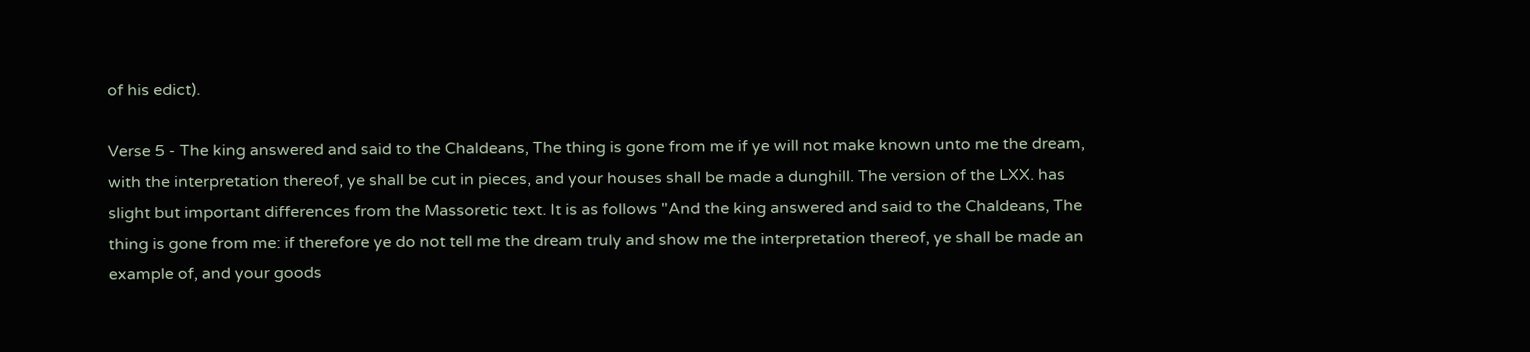of his edict).

Verse 5 - The king answered and said to the Chaldeans, The thing is gone from me if ye will not make known unto me the dream, with the interpretation thereof, ye shall be cut in pieces, and your houses shall be made a dunghill. The version of the LXX. has slight but important differences from the Massoretic text. It is as follows "And the king answered and said to the Chaldeans, The thing is gone from me: if therefore ye do not tell me the dream truly and show me the interpretation thereof, ye shall be made an example of, and your goods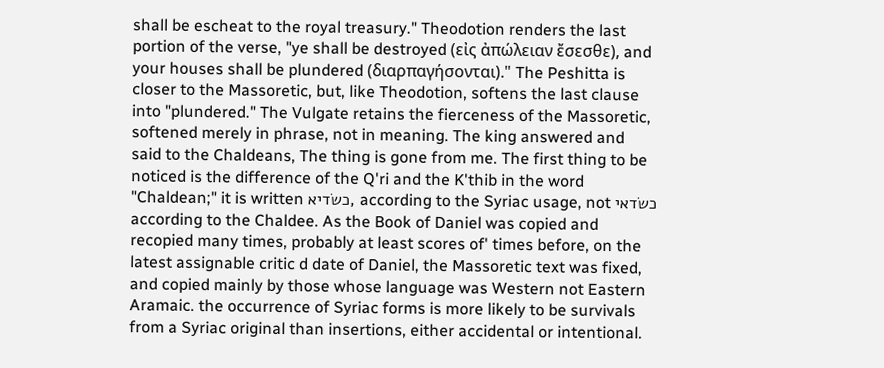shall be escheat to the royal treasury." Theodotion renders the last portion of the verse, "ye shall be destroyed (εἰς ἀπώλειαν ἔσεσθε), and your houses shall be plundered (διαρπαγήσονται)." The Peshitta is closer to the Massoretic, but, like Theodotion, softens the last clause into "plundered." The Vulgate retains the fierceness of the Massoretic, softened merely in phrase, not in meaning. The king answered and said to the Chaldeans, The thing is gone from me. The first thing to be noticed is the difference of the Q'ri and the K'thib in the word "Chaldean;" it is written כשׂדיא, according to the Syriac usage, not כשׂדאי according to the Chaldee. As the Book of Daniel was copied and recopied many times, probably at least scores of' times before, on the latest assignable critic d date of Daniel, the Massoretic text was fixed, and copied mainly by those whose language was Western not Eastern Aramaic. the occurrence of Syriac forms is more likely to be survivals from a Syriac original than insertions, either accidental or intentional.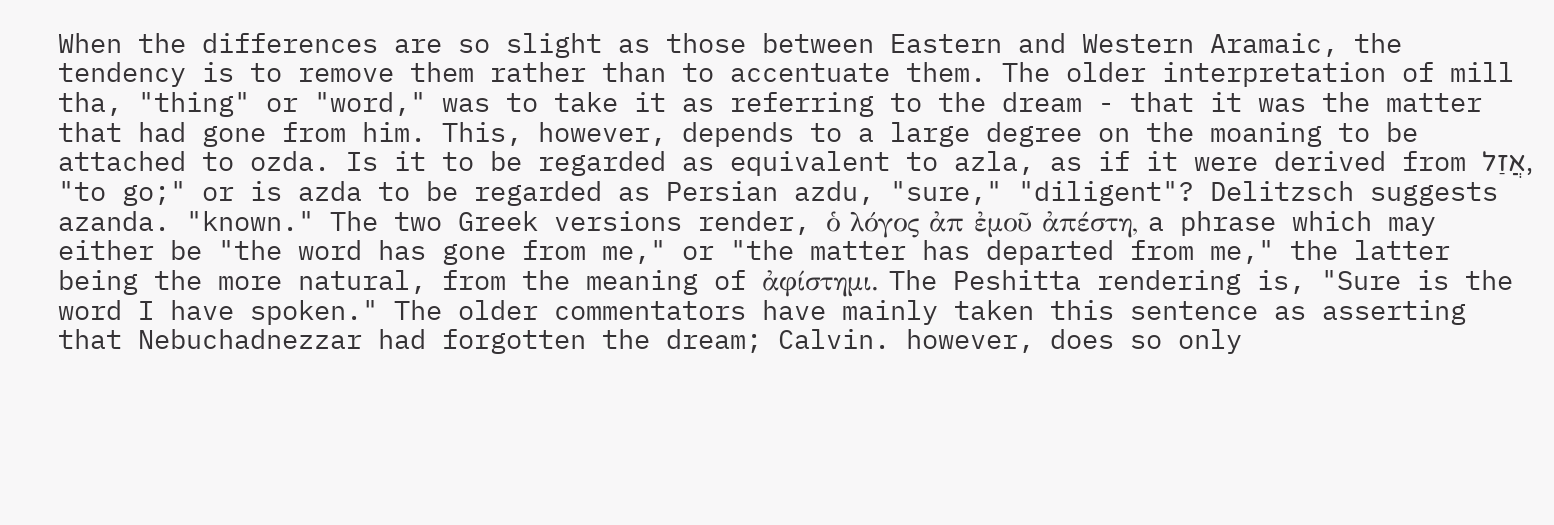When the differences are so slight as those between Eastern and Western Aramaic, the tendency is to remove them rather than to accentuate them. The older interpretation of mill tha, "thing" or "word," was to take it as referring to the dream - that it was the matter that had gone from him. This, however, depends to a large degree on the moaning to be attached to ozda. Is it to be regarded as equivalent to azla, as if it were derived from אֲזַל, "to go;" or is azda to be regarded as Persian azdu, "sure," "diligent"? Delitzsch suggests azanda. "known." The two Greek versions render, ὁ λόγος ἀπ ἐμοῦ ἀπέστη, a phrase which may either be "the word has gone from me," or "the matter has departed from me," the latter being the more natural, from the meaning of ἀφίστημι. The Peshitta rendering is, "Sure is the word I have spoken." The older commentators have mainly taken this sentence as asserting that Nebuchadnezzar had forgotten the dream; Calvin. however, does so only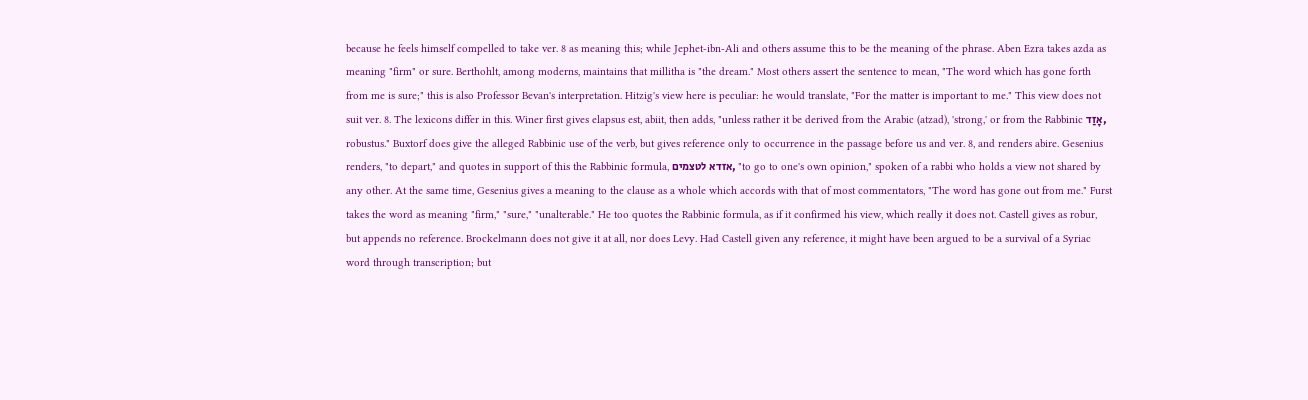because he feels himself compelled to take ver. 8 as meaning this; while Jephet-ibn-Ali and others assume this to be the meaning of the phrase. Aben Ezra takes azda as meaning "firm" or sure. Berthohlt, among moderns, maintains that millitha is "the dream." Most others assert the sentence to mean, "The word which has gone forth from me is sure;" this is also Professor Bevan's interpretation. Hitzig's view here is peculiar: he would translate, "For the matter is important to me." This view does not suit ver. 8. The lexicons differ in this. Winer first gives elapsus est, abiit, then adds, "unless rather it be derived from the Arabic (atzad), 'strong,' or from the Rabbinic אָזַד, robustus." Buxtorf does give the alleged Rabbinic use of the verb, but gives reference only to occurrence in the passage before us and ver. 8, and renders abire. Gesenius renders, "to depart," and quotes in support of this the Rabbinic formula, אזדא לטצמים, "to go to one's own opinion," spoken of a rabbi who holds a view not shared by any other. At the same time, Gesenius gives a meaning to the clause as a whole which accords with that of most commentators, "The word has gone out from me." Furst takes the word as meaning "firm," "sure," "unalterable." He too quotes the Rabbinic formula, as if it confirmed his view, which really it does not. Castell gives as robur, but appends no reference. Brockelmann does not give it at all, nor does Levy. Had Castell given any reference, it might have been argued to be a survival of a Syriac word through transcription; but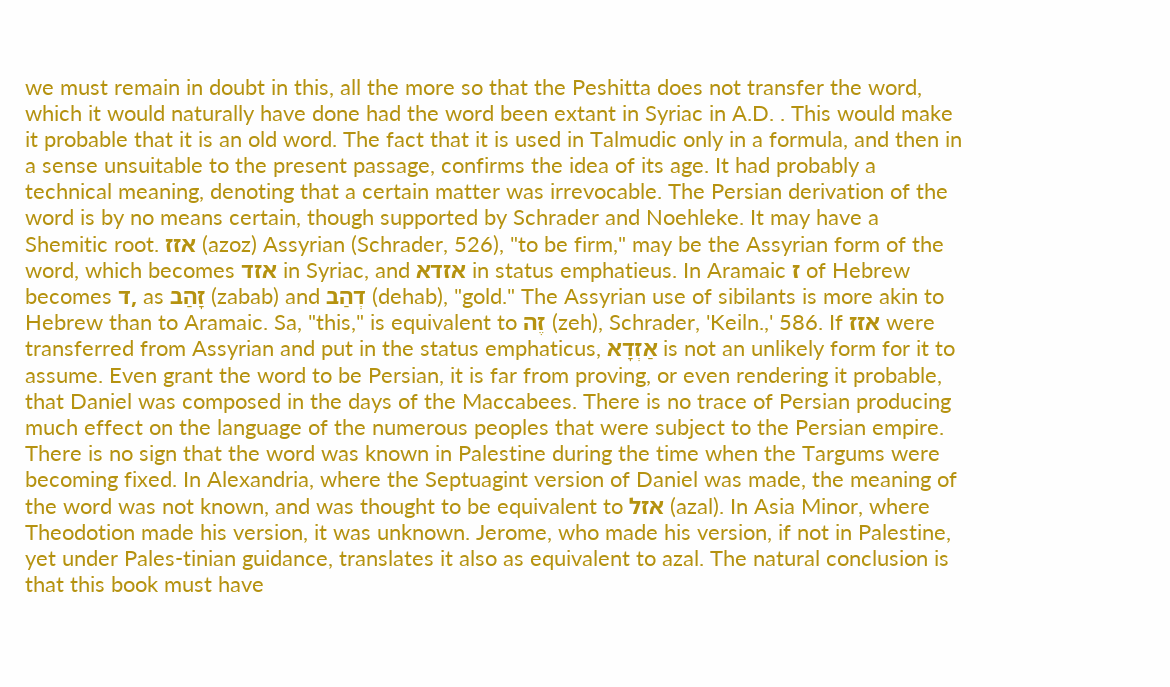we must remain in doubt in this, all the more so that the Peshitta does not transfer the word, which it would naturally have done had the word been extant in Syriac in A.D. . This would make it probable that it is an old word. The fact that it is used in Talmudic only in a formula, and then in a sense unsuitable to the present passage, confirms the idea of its age. It had probably a technical meaning, denoting that a certain matter was irrevocable. The Persian derivation of the word is by no means certain, though supported by Schrader and Noehleke. It may have a Shemitic root. אזז (azoz) Assyrian (Schrader, 526), "to be firm," may be the Assyrian form of the word, which becomes אזד in Syriac, and אזדא in status emphatieus. In Aramaic ז of Hebrew becomes ד, as זָהַב (zabab) and דְהַב (dehab), "gold." The Assyrian use of sibilants is more akin to Hebrew than to Aramaic. Sa, "this," is equivalent to זֶה (zeh), Schrader, 'Keiln.,' 586. If אזז were transferred from Assyrian and put in the status emphaticus, אַזְדָא is not an unlikely form for it to assume. Even grant the word to be Persian, it is far from proving, or even rendering it probable, that Daniel was composed in the days of the Maccabees. There is no trace of Persian producing much effect on the language of the numerous peoples that were subject to the Persian empire. There is no sign that the word was known in Palestine during the time when the Targums were becoming fixed. In Alexandria, where the Septuagint version of Daniel was made, the meaning of the word was not known, and was thought to be equivalent to אזל (azal). In Asia Minor, where Theodotion made his version, it was unknown. Jerome, who made his version, if not in Palestine, yet under Pales-tinian guidance, translates it also as equivalent to azal. The natural conclusion is that this book must have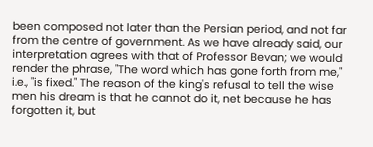been composed not later than the Persian period, and not far from the centre of government. As we have already said, our interpretation agrees with that of Professor Bevan; we would render the phrase, "The word which has gone forth from me," i.e., "is fixed." The reason of the king's refusal to tell the wise men his dream is that he cannot do it, net because he has forgotten it, but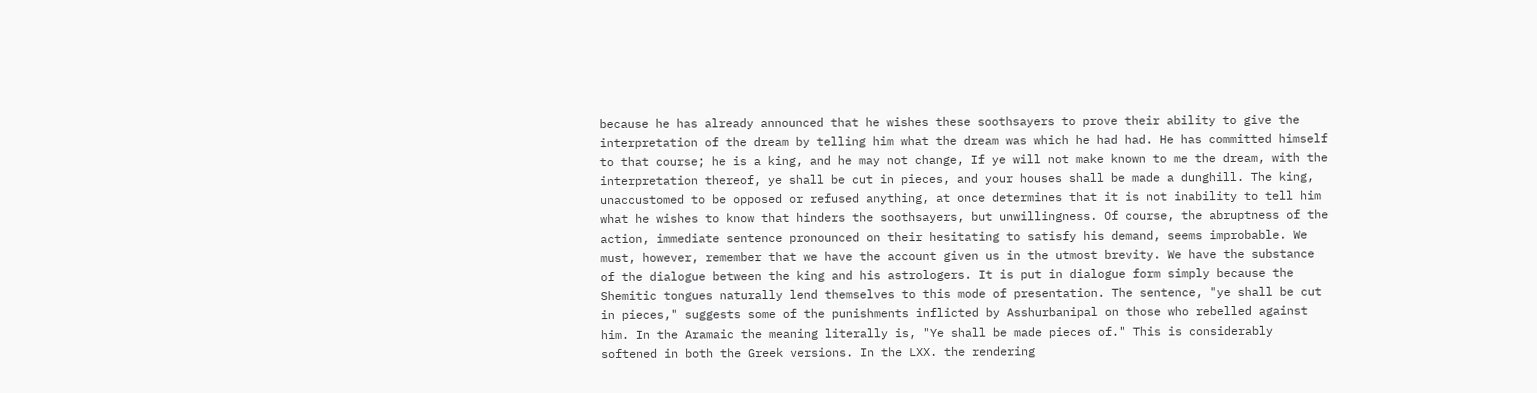because he has already announced that he wishes these soothsayers to prove their ability to give the interpretation of the dream by telling him what the dream was which he had had. He has committed himself to that course; he is a king, and he may not change, If ye will not make known to me the dream, with the interpretation thereof, ye shall be cut in pieces, and your houses shall be made a dunghill. The king, unaccustomed to be opposed or refused anything, at once determines that it is not inability to tell him what he wishes to know that hinders the soothsayers, but unwillingness. Of course, the abruptness of the action, immediate sentence pronounced on their hesitating to satisfy his demand, seems improbable. We must, however, remember that we have the account given us in the utmost brevity. We have the substance of the dialogue between the king and his astrologers. It is put in dialogue form simply because the Shemitic tongues naturally lend themselves to this mode of presentation. The sentence, "ye shall be cut in pieces," suggests some of the punishments inflicted by Asshurbanipal on those who rebelled against him. In the Aramaic the meaning literally is, "Ye shall be made pieces of." This is considerably softened in both the Greek versions. In the LXX. the rendering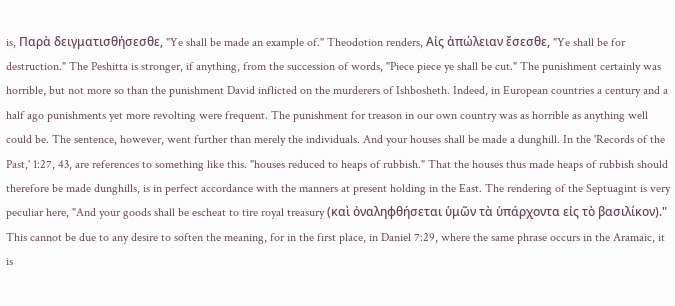is, Παρὰ δειγματισθήσεσθε, "Ye shall be made an example of." Theodotion renders, Αἰς ἀπώλειαν ἔσεσθε, "Ye shall be for destruction." The Peshitta is stronger, if anything, from the succession of words, "Piece piece ye shall be cut." The punishment certainly was horrible, but not more so than the punishment David inflicted on the murderers of Ishbosheth. Indeed, in European countries a century and a half ago punishments yet more revolting were frequent. The punishment for treason in our own country was as horrible as anything well could be. The sentence, however, went further than merely the individuals. And your houses shall be made a dunghill. In the 'Records of the Past,' 1:27, 43, are references to something like this. "houses reduced to heaps of rubbish." That the houses thus made heaps of rubbish should therefore be made dunghills, is in perfect accordance with the manners at present holding in the East. The rendering of the Septuagint is very peculiar here, "And your goods shall be escheat to tire royal treasury (καὶ ὀναληφθήσεται ὑμῶν τὰ ὑπάρχοντα εἰς τὸ βασιλίκον)." This cannot be due to any desire to soften the meaning, for in the first place, in Daniel 7:29, where the same phrase occurs in the Aramaic, it is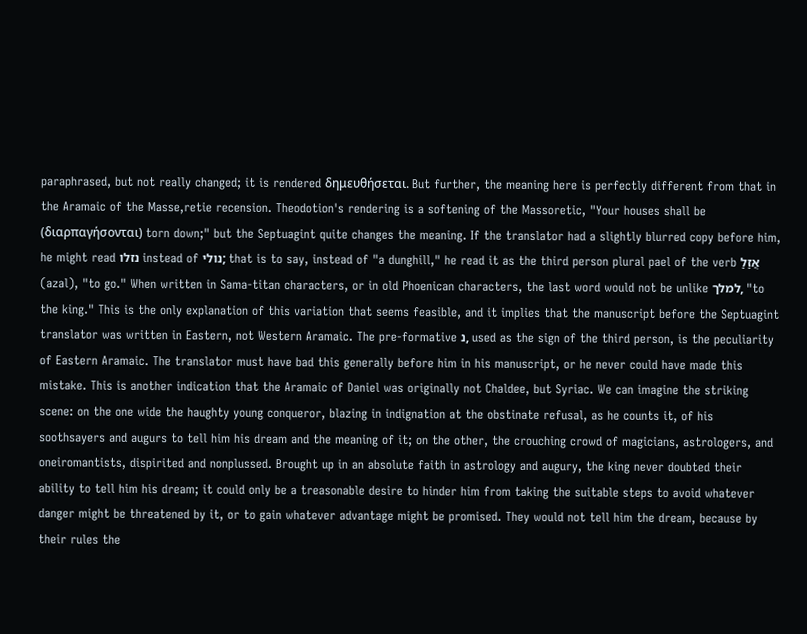paraphrased, but not really changed; it is rendered δημευθήσεται. But further, the meaning here is perfectly different from that in the Aramaic of the Masse,retie recension. Theodotion's rendering is a softening of the Massoretic, "Your houses shall be (διαρπαγήσονται) torn down;" but the Septuagint quite changes the meaning. If the translator had a slightly blurred copy before him, he might read נזלו instead of נולי; that is to say, instead of "a dunghill," he read it as the third person plural pael of the verb אֲזַלַ (azal), "to go." When written in Sama-titan characters, or in old Phoenican characters, the last word would not be unlike למלך, "to the king." This is the only explanation of this variation that seems feasible, and it implies that the manuscript before the Septuagint translator was written in Eastern, not Western Aramaic. The pre-formative נ, used as the sign of the third person, is the peculiarity of Eastern Aramaic. The translator must have bad this generally before him in his manuscript, or he never could have made this mistake. This is another indication that the Aramaic of Daniel was originally not Chaldee, but Syriac. We can imagine the striking scene: on the one wide the haughty young conqueror, blazing in indignation at the obstinate refusal, as he counts it, of his soothsayers and augurs to tell him his dream and the meaning of it; on the other, the crouching crowd of magicians, astrologers, and oneiromantists, dispirited and nonplussed. Brought up in an absolute faith in astrology and augury, the king never doubted their ability to tell him his dream; it could only be a treasonable desire to hinder him from taking the suitable steps to avoid whatever danger might be threatened by it, or to gain whatever advantage might be promised. They would not tell him the dream, because by their rules the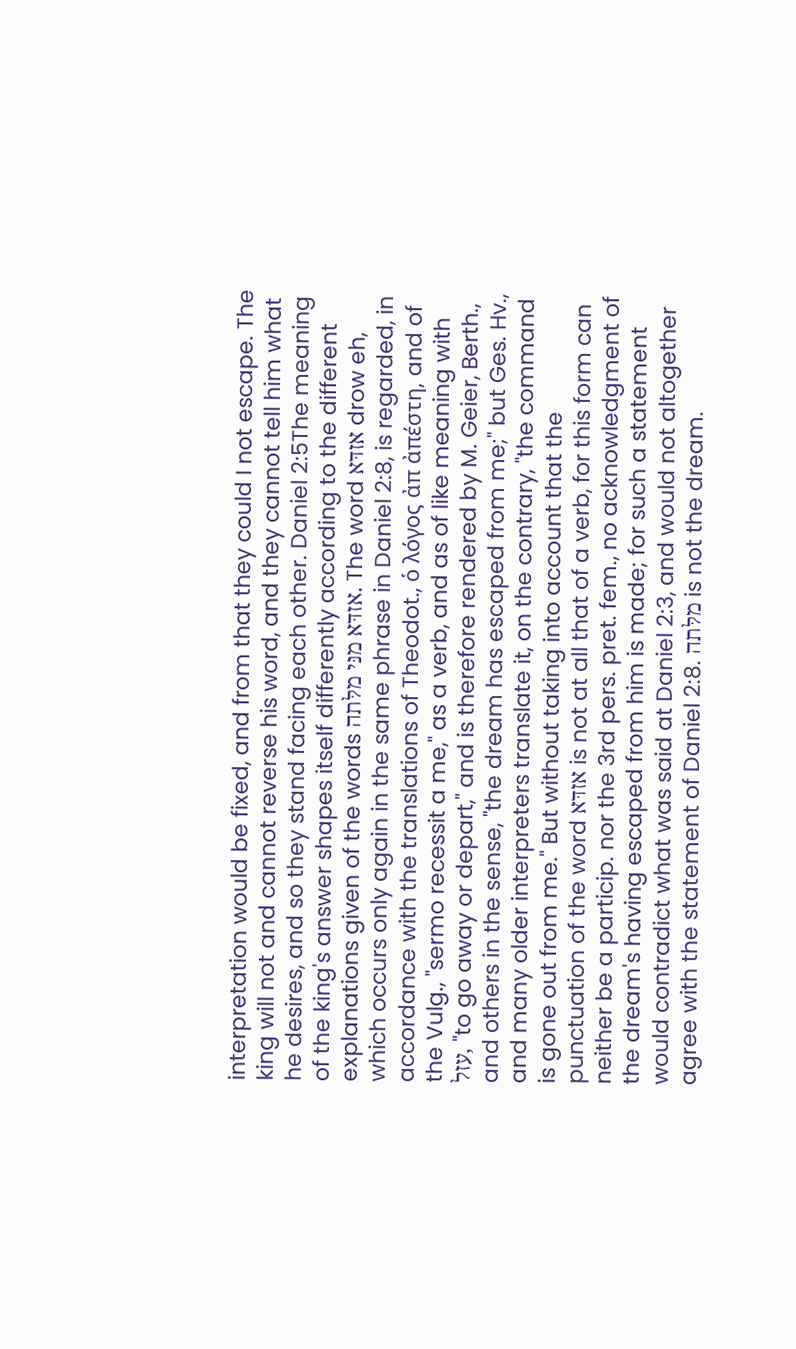interpretation would be fixed, and from that they could I not escape. The king will not and cannot reverse his word, and they cannot tell him what he desires, and so they stand facing each other. Daniel 2:5The meaning of the king's answer shapes itself differently according to the different explanations given of the words אזדּא מנּי מלּתה. The word אזדּא drow eh, which occurs only again in the same phrase in Daniel 2:8, is regarded, in accordance with the translations of Theodot., ὁ λόγος ἀπ ἀπέστη, and of the Vulg., "sermo recessit a me," as a verb, and as of like meaning with עזל, "to go away or depart," and is therefore rendered by M. Geier, Berth., and others in the sense, "the dream has escaped from me;" but Ges. Hv., and many older interpreters translate it, on the contrary, "the command is gone out from me." But without taking into account that the punctuation of the word אזדּא is not at all that of a verb, for this form can neither be a particip. nor the 3rd pers. pret. fem., no acknowledgment of the dream's having escaped from him is made; for such a statement would contradict what was said at Daniel 2:3, and would not altogether agree with the statement of Daniel 2:8. מלּתה is not the dream.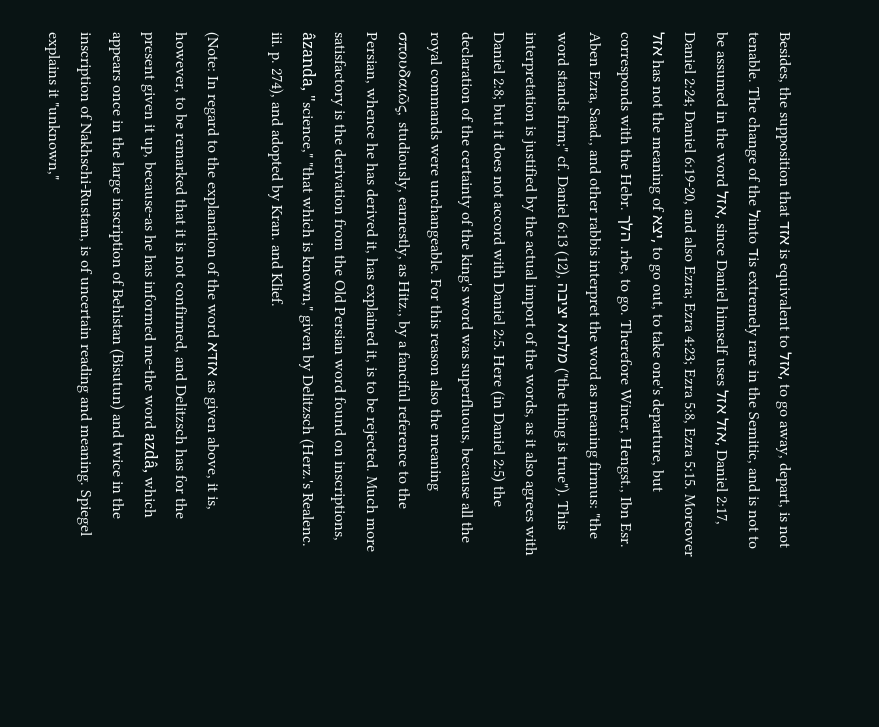Besides, the supposition that אזד is equivalent to אזל, to go away, depart, is not tenable. The change of the לinto דis extremely rare in the Semitic, and is not to be assumed in the word אזל, since Daniel himself uses אזל אזל, Daniel 2:17, Daniel 2:24; Daniel 6:19-20, and also Ezra; Ezra 4:23; Ezra 5:8, Ezra 5:15. Moreover אזל has not the meaning of יצא, to go out, to take one's departure, but corresponds with the Hebr. הלך .rbe, to go. Therefore Winer, Hengst., Ibn Esr. Aben Ezra, Saad., and other rabbis interpret the word as meaning firmus: "the word stands firm;" cf. Daniel 6:13 (12), מלּתא יצּיבה ("the thing is true"). This interpretation is justified by the actual import of the words, as it also agrees with Daniel 2:8; but it does not accord with Daniel 2:5. Here (in Daniel 2:5) the declaration of the certainty of the king's word was superfluous, because all the royal commands were unchangeable. For this reason also the meaning σπουδαιῶς, studiously, earnestly, as Hitz., by a fanciful reference to the Persian, whence he has derived it, has explained it, is to be rejected. Much more satisfactory is the derivation from the Old Persian word found on inscriptions, âzanda, "science," "that which is known," given by Delitzsch (Herz.'s Realenc. iii. p. 274), and adopted by Kran. and Klief.

(Note: In regard to the explanation of the word אזדּא as given above, it is, however, to be remarked that it is not confirmed, and Delitzsch has for the present given it up, because-as he has informed me-the word azdâ, which appears once in the large inscription of Behistan (Bisutun) and twice in the inscription of Nakhschi-Rustam, is of uncertain reading and meaning. Spiegel explains it "unknown,"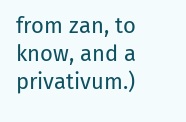from zan, to know, and a privativum.)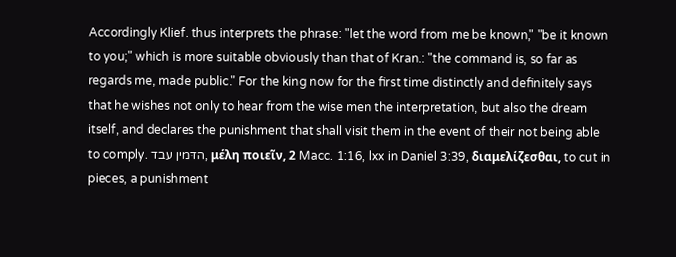Accordingly Klief. thus interprets the phrase: "let the word from me be known," "be it known to you;" which is more suitable obviously than that of Kran.: "the command is, so far as regards me, made public." For the king now for the first time distinctly and definitely says that he wishes not only to hear from the wise men the interpretation, but also the dream itself, and declares the punishment that shall visit them in the event of their not being able to comply. הדּמין עבד, μέλη ποιεῖν, 2 Macc. 1:16, lxx in Daniel 3:39, διαμελίζεσθαι, to cut in pieces, a punishment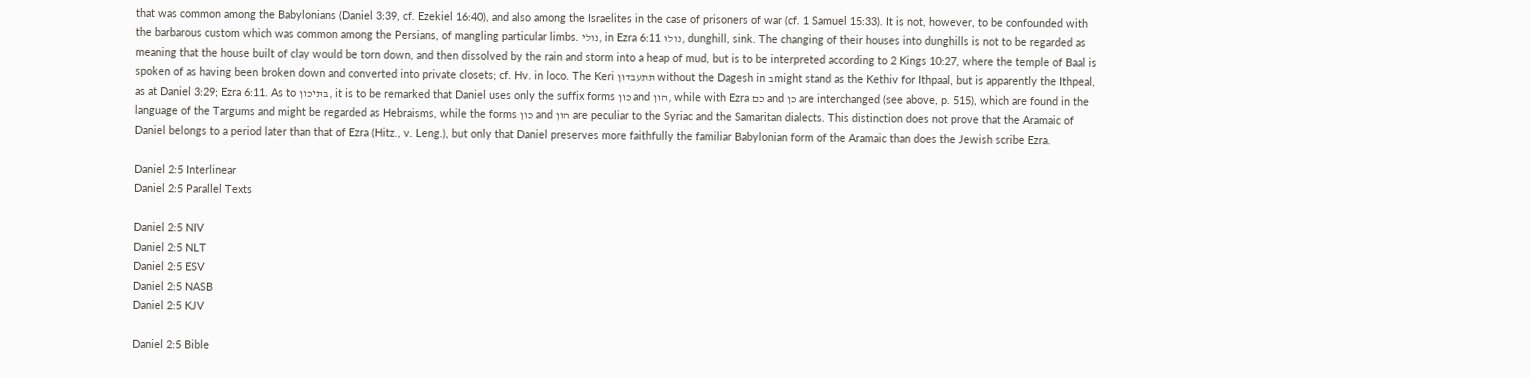that was common among the Babylonians (Daniel 3:39, cf. Ezekiel 16:40), and also among the Israelites in the case of prisoners of war (cf. 1 Samuel 15:33). It is not, however, to be confounded with the barbarous custom which was common among the Persians, of mangling particular limbs. נולי, in Ezra 6:11 נולוּ, dunghill, sink. The changing of their houses into dunghills is not to be regarded as meaning that the house built of clay would be torn down, and then dissolved by the rain and storm into a heap of mud, but is to be interpreted according to 2 Kings 10:27, where the temple of Baal is spoken of as having been broken down and converted into private closets; cf. Hv. in loco. The Keri תּתעבּדוּן without the Dagesh in בmight stand as the Kethiv for Ithpaal, but is apparently the Ithpeal, as at Daniel 3:29; Ezra 6:11. As to בּתּיכון, it is to be remarked that Daniel uses only the suffix forms כון and הון, while with Ezra כם and כן are interchanged (see above, p. 515), which are found in the language of the Targums and might be regarded as Hebraisms, while the forms כון and הון are peculiar to the Syriac and the Samaritan dialects. This distinction does not prove that the Aramaic of Daniel belongs to a period later than that of Ezra (Hitz., v. Leng.), but only that Daniel preserves more faithfully the familiar Babylonian form of the Aramaic than does the Jewish scribe Ezra.

Daniel 2:5 Interlinear
Daniel 2:5 Parallel Texts

Daniel 2:5 NIV
Daniel 2:5 NLT
Daniel 2:5 ESV
Daniel 2:5 NASB
Daniel 2:5 KJV

Daniel 2:5 Bible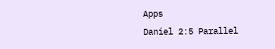Apps
Daniel 2:5 Parallel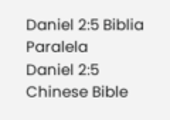Daniel 2:5 Biblia Paralela
Daniel 2:5 Chinese Bible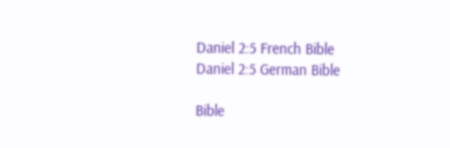Daniel 2:5 French Bible
Daniel 2:5 German Bible

Bible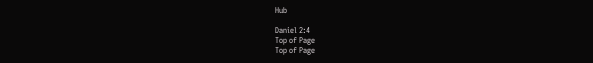Hub

Daniel 2:4
Top of Page
Top of Page